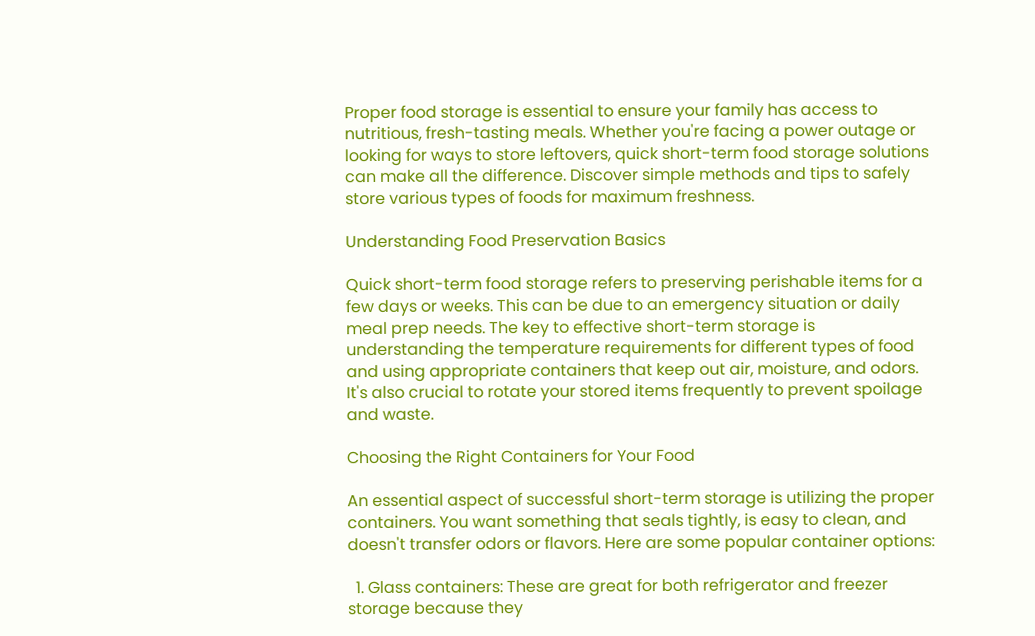Proper food storage is essential to ensure your family has access to nutritious, fresh-tasting meals. Whether you're facing a power outage or looking for ways to store leftovers, quick short-term food storage solutions can make all the difference. Discover simple methods and tips to safely store various types of foods for maximum freshness.

Understanding Food Preservation Basics

Quick short-term food storage refers to preserving perishable items for a few days or weeks. This can be due to an emergency situation or daily meal prep needs. The key to effective short-term storage is understanding the temperature requirements for different types of food and using appropriate containers that keep out air, moisture, and odors. It's also crucial to rotate your stored items frequently to prevent spoilage and waste.

Choosing the Right Containers for Your Food

An essential aspect of successful short-term storage is utilizing the proper containers. You want something that seals tightly, is easy to clean, and doesn't transfer odors or flavors. Here are some popular container options:

  1. Glass containers: These are great for both refrigerator and freezer storage because they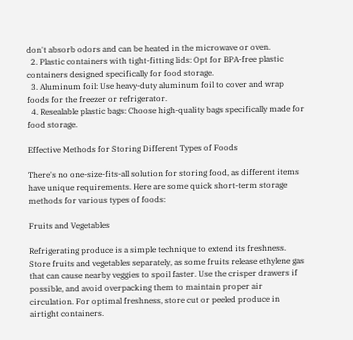don't absorb odors and can be heated in the microwave or oven.
  2. Plastic containers with tight-fitting lids: Opt for BPA-free plastic containers designed specifically for food storage.
  3. Aluminum foil: Use heavy-duty aluminum foil to cover and wrap foods for the freezer or refrigerator.
  4. Resealable plastic bags: Choose high-quality bags specifically made for food storage.

Effective Methods for Storing Different Types of Foods

There's no one-size-fits-all solution for storing food, as different items have unique requirements. Here are some quick short-term storage methods for various types of foods:

Fruits and Vegetables

Refrigerating produce is a simple technique to extend its freshness. Store fruits and vegetables separately, as some fruits release ethylene gas that can cause nearby veggies to spoil faster. Use the crisper drawers if possible, and avoid overpacking them to maintain proper air circulation. For optimal freshness, store cut or peeled produce in airtight containers.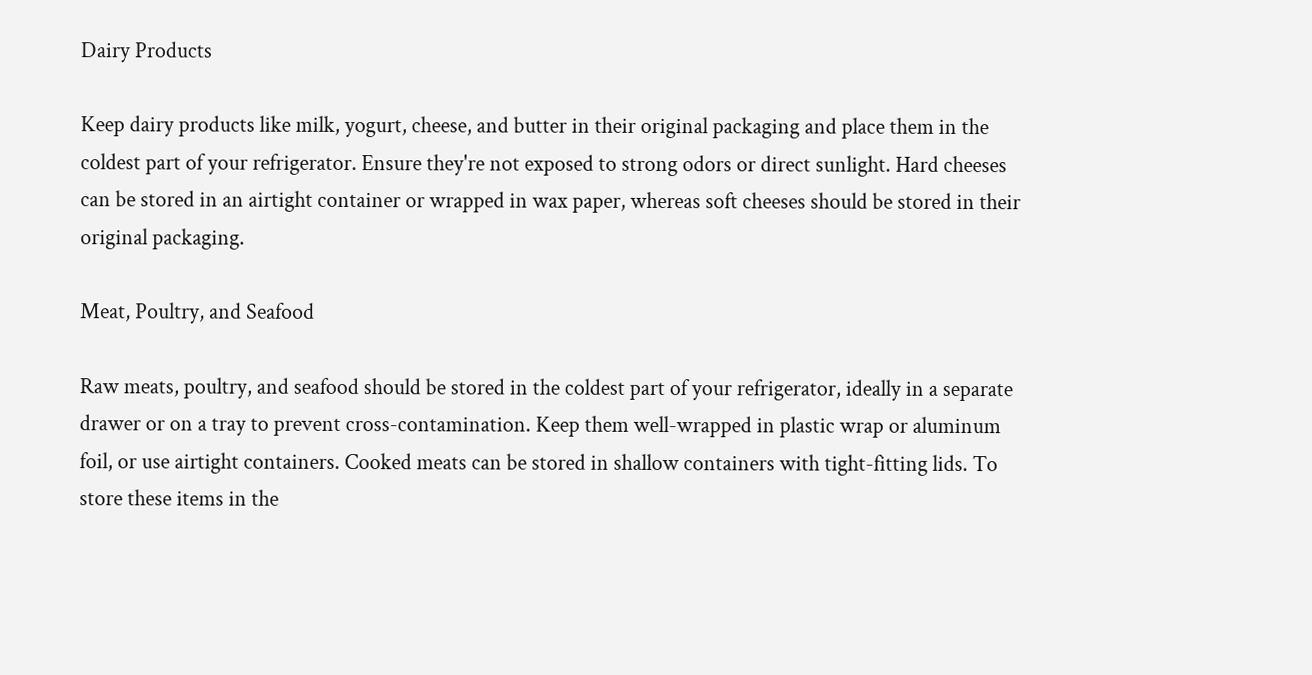Dairy Products

Keep dairy products like milk, yogurt, cheese, and butter in their original packaging and place them in the coldest part of your refrigerator. Ensure they're not exposed to strong odors or direct sunlight. Hard cheeses can be stored in an airtight container or wrapped in wax paper, whereas soft cheeses should be stored in their original packaging.

Meat, Poultry, and Seafood

Raw meats, poultry, and seafood should be stored in the coldest part of your refrigerator, ideally in a separate drawer or on a tray to prevent cross-contamination. Keep them well-wrapped in plastic wrap or aluminum foil, or use airtight containers. Cooked meats can be stored in shallow containers with tight-fitting lids. To store these items in the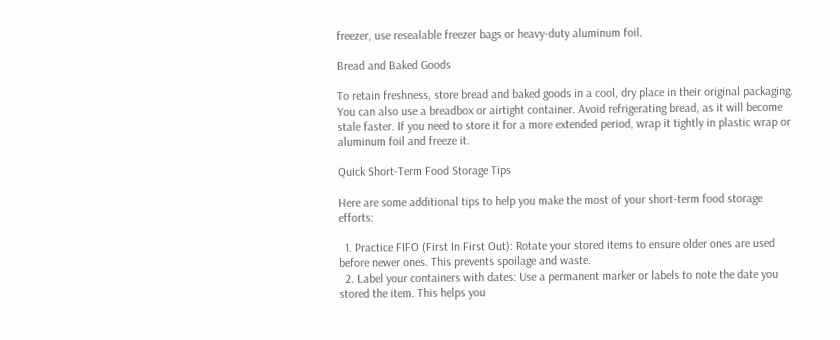freezer, use resealable freezer bags or heavy-duty aluminum foil.

Bread and Baked Goods

To retain freshness, store bread and baked goods in a cool, dry place in their original packaging. You can also use a breadbox or airtight container. Avoid refrigerating bread, as it will become stale faster. If you need to store it for a more extended period, wrap it tightly in plastic wrap or aluminum foil and freeze it.

Quick Short-Term Food Storage Tips

Here are some additional tips to help you make the most of your short-term food storage efforts:

  1. Practice FIFO (First In First Out): Rotate your stored items to ensure older ones are used before newer ones. This prevents spoilage and waste.
  2. Label your containers with dates: Use a permanent marker or labels to note the date you stored the item. This helps you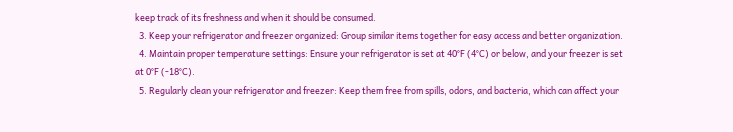keep track of its freshness and when it should be consumed.
  3. Keep your refrigerator and freezer organized: Group similar items together for easy access and better organization.
  4. Maintain proper temperature settings: Ensure your refrigerator is set at 40°F (4°C) or below, and your freezer is set at 0°F (-18°C).
  5. Regularly clean your refrigerator and freezer: Keep them free from spills, odors, and bacteria, which can affect your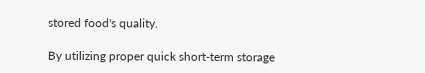stored food's quality.

By utilizing proper quick short-term storage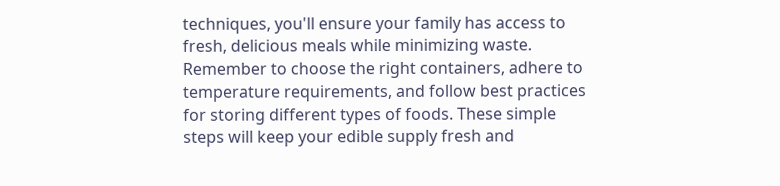techniques, you'll ensure your family has access to fresh, delicious meals while minimizing waste. Remember to choose the right containers, adhere to temperature requirements, and follow best practices for storing different types of foods. These simple steps will keep your edible supply fresh and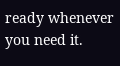ready whenever you need it.